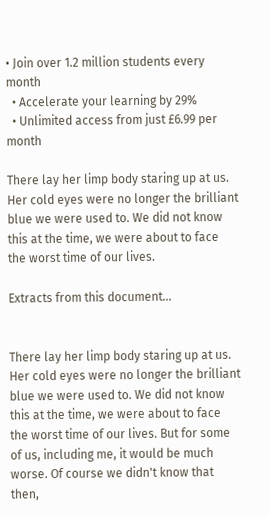• Join over 1.2 million students every month
  • Accelerate your learning by 29%
  • Unlimited access from just £6.99 per month

There lay her limp body staring up at us. Her cold eyes were no longer the brilliant blue we were used to. We did not know this at the time, we were about to face the worst time of our lives.

Extracts from this document...


There lay her limp body staring up at us. Her cold eyes were no longer the brilliant blue we were used to. We did not know this at the time, we were about to face the worst time of our lives. But for some of us, including me, it would be much worse. Of course we didn't know that then,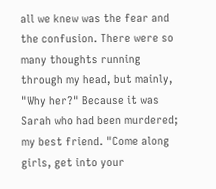all we knew was the fear and the confusion. There were so many thoughts running through my head, but mainly, "Why her?" Because it was Sarah who had been murdered; my best friend. "Come along girls, get into your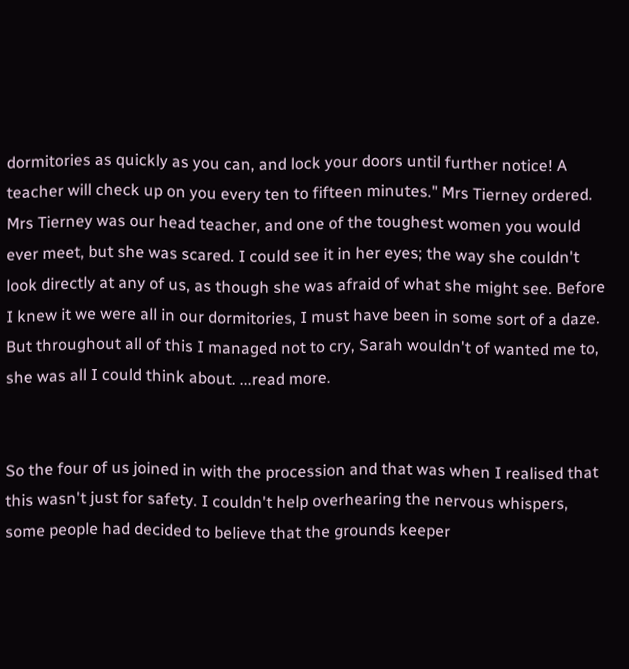dormitories as quickly as you can, and lock your doors until further notice! A teacher will check up on you every ten to fifteen minutes." Mrs Tierney ordered. Mrs Tierney was our head teacher, and one of the toughest women you would ever meet, but she was scared. I could see it in her eyes; the way she couldn't look directly at any of us, as though she was afraid of what she might see. Before I knew it we were all in our dormitories, I must have been in some sort of a daze. But throughout all of this I managed not to cry, Sarah wouldn't of wanted me to, she was all I could think about. ...read more.


So the four of us joined in with the procession and that was when I realised that this wasn't just for safety. I couldn't help overhearing the nervous whispers, some people had decided to believe that the grounds keeper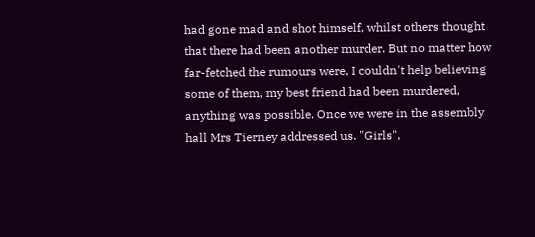had gone mad and shot himself, whilst others thought that there had been another murder. But no matter how far-fetched the rumours were, I couldn't help believing some of them, my best friend had been murdered, anything was possible. Once we were in the assembly hall Mrs Tierney addressed us. "Girls",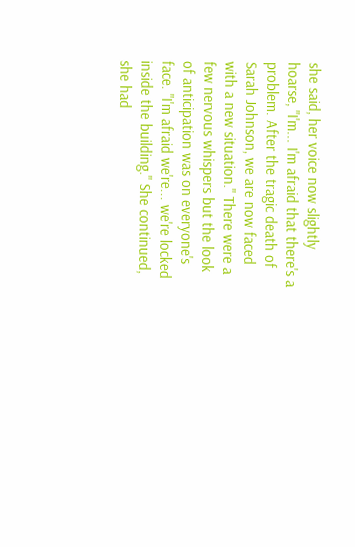she said, her voice now slightly hoarse, "I'm... I'm afraid that there's a problem. After the tragic death of Sarah Johnson, we are now faced with a new situation." There were a few nervous whispers but the look of anticipation was on everyone's face. "I'm afraid we're... we're locked inside the building." She continued, she had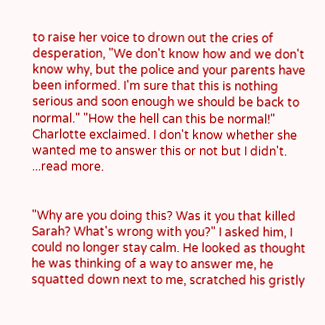to raise her voice to drown out the cries of desperation, "We don't know how and we don't know why, but the police and your parents have been informed. I'm sure that this is nothing serious and soon enough we should be back to normal." "How the hell can this be normal!" Charlotte exclaimed. I don't know whether she wanted me to answer this or not but I didn't. ...read more.


"Why are you doing this? Was it you that killed Sarah? What's wrong with you?" I asked him, I could no longer stay calm. He looked as thought he was thinking of a way to answer me, he squatted down next to me, scratched his gristly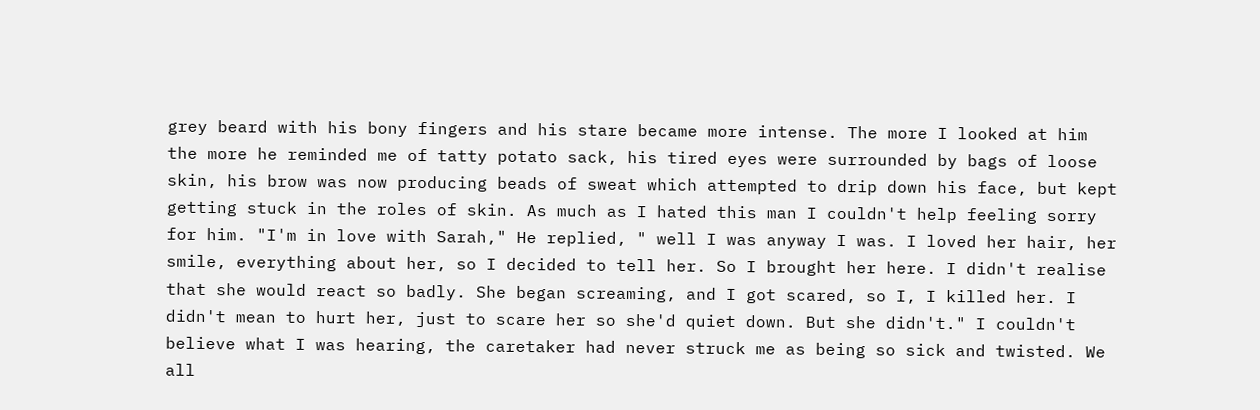grey beard with his bony fingers and his stare became more intense. The more I looked at him the more he reminded me of tatty potato sack, his tired eyes were surrounded by bags of loose skin, his brow was now producing beads of sweat which attempted to drip down his face, but kept getting stuck in the roles of skin. As much as I hated this man I couldn't help feeling sorry for him. "I'm in love with Sarah," He replied, " well I was anyway I was. I loved her hair, her smile, everything about her, so I decided to tell her. So I brought her here. I didn't realise that she would react so badly. She began screaming, and I got scared, so I, I killed her. I didn't mean to hurt her, just to scare her so she'd quiet down. But she didn't." I couldn't believe what I was hearing, the caretaker had never struck me as being so sick and twisted. We all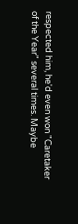respected him, he'd even won "Caretaker of the Year" several times. Maybe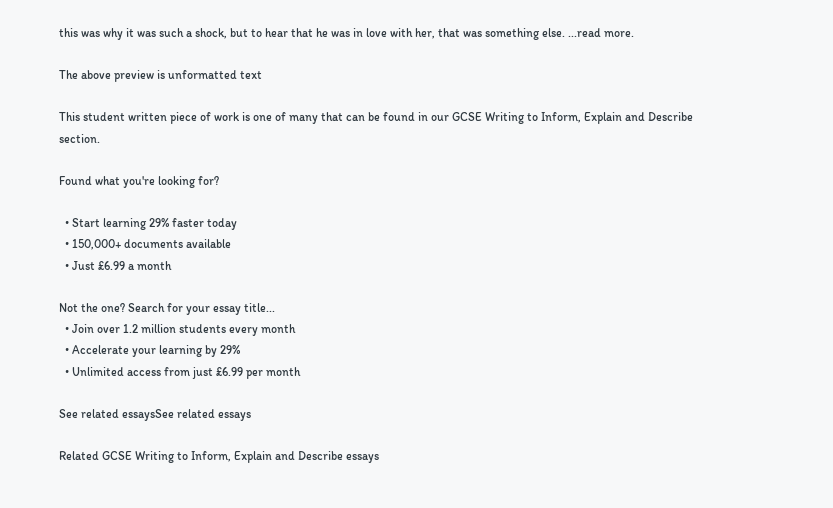this was why it was such a shock, but to hear that he was in love with her, that was something else. ...read more.

The above preview is unformatted text

This student written piece of work is one of many that can be found in our GCSE Writing to Inform, Explain and Describe section.

Found what you're looking for?

  • Start learning 29% faster today
  • 150,000+ documents available
  • Just £6.99 a month

Not the one? Search for your essay title...
  • Join over 1.2 million students every month
  • Accelerate your learning by 29%
  • Unlimited access from just £6.99 per month

See related essaysSee related essays

Related GCSE Writing to Inform, Explain and Describe essays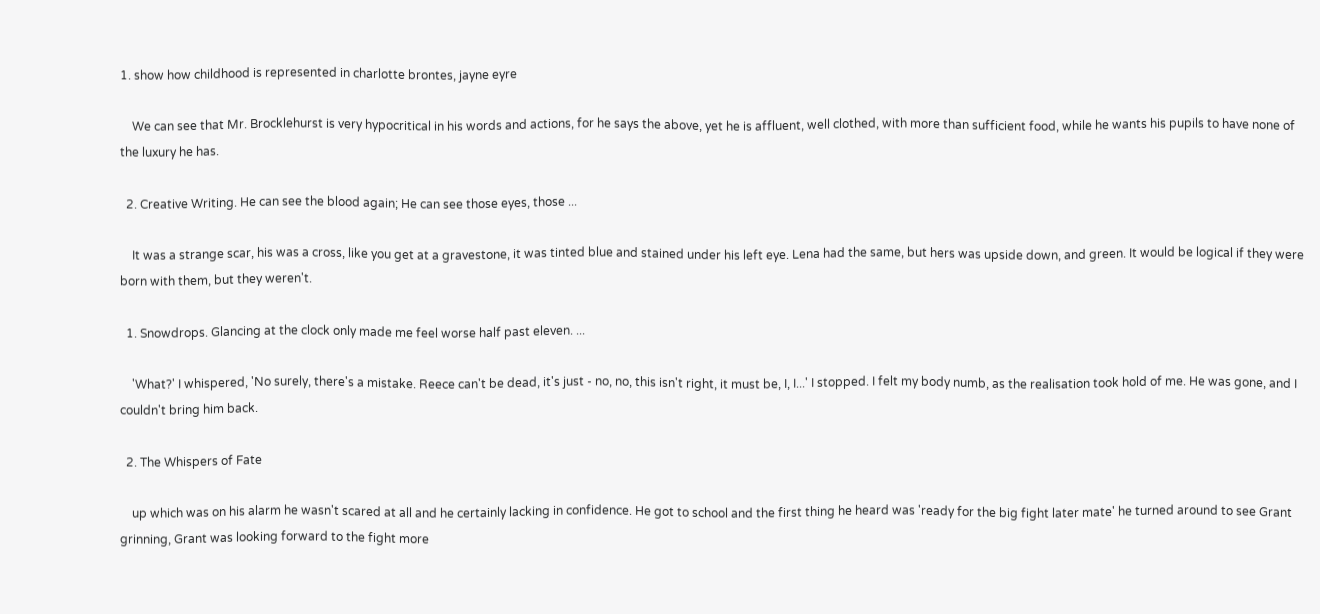1. show how childhood is represented in charlotte brontes, jayne eyre

    We can see that Mr. Brocklehurst is very hypocritical in his words and actions, for he says the above, yet he is affluent, well clothed, with more than sufficient food, while he wants his pupils to have none of the luxury he has.

  2. Creative Writing. He can see the blood again; He can see those eyes, those ...

    It was a strange scar, his was a cross, like you get at a gravestone, it was tinted blue and stained under his left eye. Lena had the same, but hers was upside down, and green. It would be logical if they were born with them, but they weren't.

  1. Snowdrops. Glancing at the clock only made me feel worse half past eleven. ...

    'What?' I whispered, 'No surely, there's a mistake. Reece can't be dead, it's just - no, no, this isn't right, it must be, I, I...' I stopped. I felt my body numb, as the realisation took hold of me. He was gone, and I couldn't bring him back.

  2. The Whispers of Fate

    up which was on his alarm he wasn't scared at all and he certainly lacking in confidence. He got to school and the first thing he heard was 'ready for the big fight later mate' he turned around to see Grant grinning, Grant was looking forward to the fight more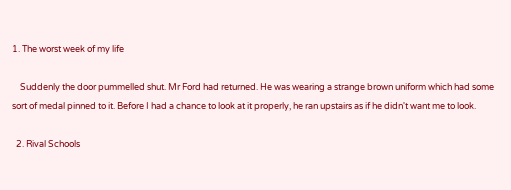1. The worst week of my life

    Suddenly the door pummelled shut. Mr Ford had returned. He was wearing a strange brown uniform which had some sort of medal pinned to it. Before I had a chance to look at it properly, he ran upstairs as if he didn't want me to look.

  2. Rival Schools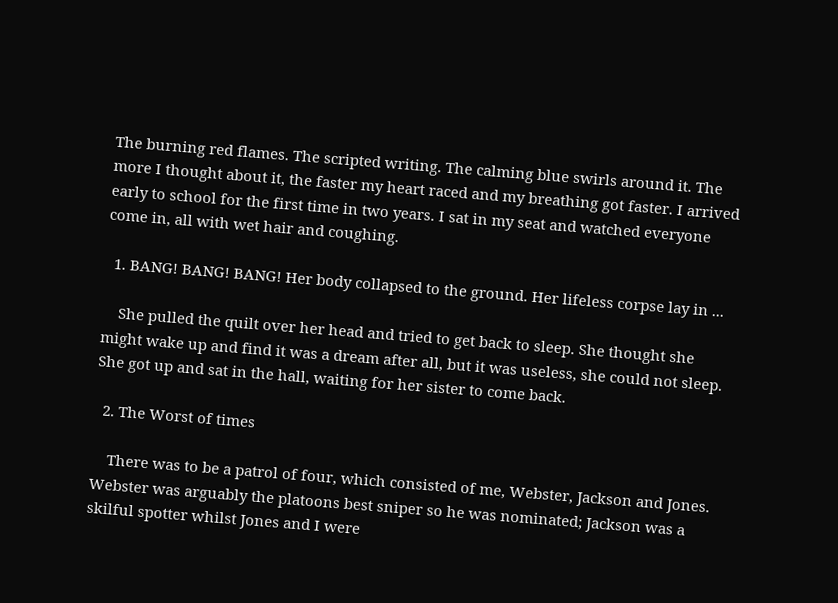The burning red flames. The scripted writing. The calming blue swirls around it. The more I thought about it, the faster my heart raced and my breathing got faster. I arrived early to school for the first time in two years. I sat in my seat and watched everyone come in, all with wet hair and coughing.

  1. BANG! BANG! BANG! Her body collapsed to the ground. Her lifeless corpse lay in ...

    She pulled the quilt over her head and tried to get back to sleep. She thought she might wake up and find it was a dream after all, but it was useless, she could not sleep. She got up and sat in the hall, waiting for her sister to come back.

  2. The Worst of times

    There was to be a patrol of four, which consisted of me, Webster, Jackson and Jones. Webster was arguably the platoons best sniper so he was nominated; Jackson was a skilful spotter whilst Jones and I were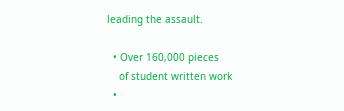leading the assault.

  • Over 160,000 pieces
    of student written work
  •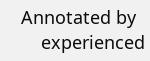Annotated by
    experienced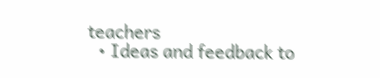teachers
  • Ideas and feedback to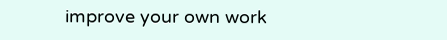improve your own work